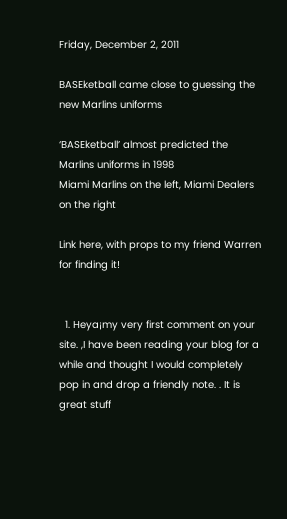Friday, December 2, 2011

BASEketball came close to guessing the new Marlins uniforms

‘BASEketball’ almost predicted the Marlins uniforms in 1998
Miami Marlins on the left, Miami Dealers on the right

Link here, with props to my friend Warren for finding it!


  1. Heya¡my very first comment on your site. ,I have been reading your blog for a while and thought I would completely pop in and drop a friendly note. . It is great stuff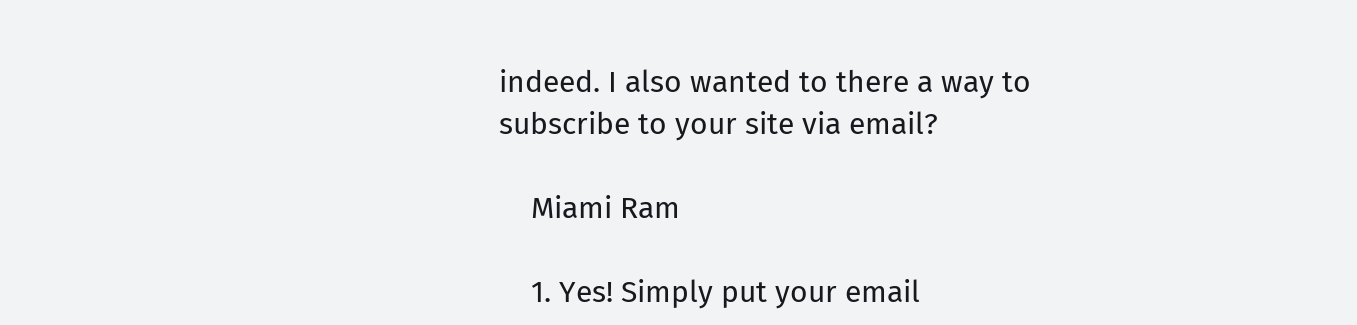indeed. I also wanted to there a way to subscribe to your site via email?

    Miami Ram

    1. Yes! Simply put your email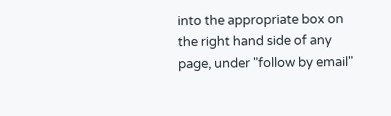into the appropriate box on the right hand side of any page, under "follow by email"